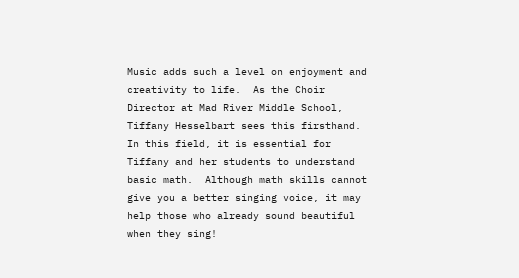Music adds such a level on enjoyment and creativity to life.  As the Choir Director at Mad River Middle School, Tiffany Hesselbart sees this firsthand.  In this field, it is essential for Tiffany and her students to understand basic math.  Although math skills cannot give you a better singing voice, it may help those who already sound beautiful when they sing!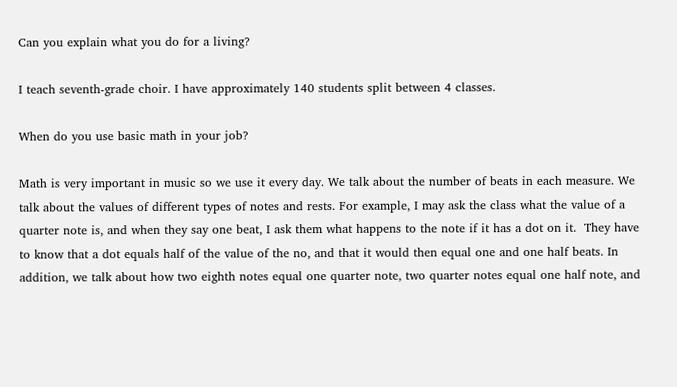Can you explain what you do for a living?

I teach seventh-grade choir. I have approximately 140 students split between 4 classes.

When do you use basic math in your job?

Math is very important in music so we use it every day. We talk about the number of beats in each measure. We talk about the values of different types of notes and rests. For example, I may ask the class what the value of a quarter note is, and when they say one beat, I ask them what happens to the note if it has a dot on it.  They have to know that a dot equals half of the value of the no, and that it would then equal one and one half beats. In addition, we talk about how two eighth notes equal one quarter note, two quarter notes equal one half note, and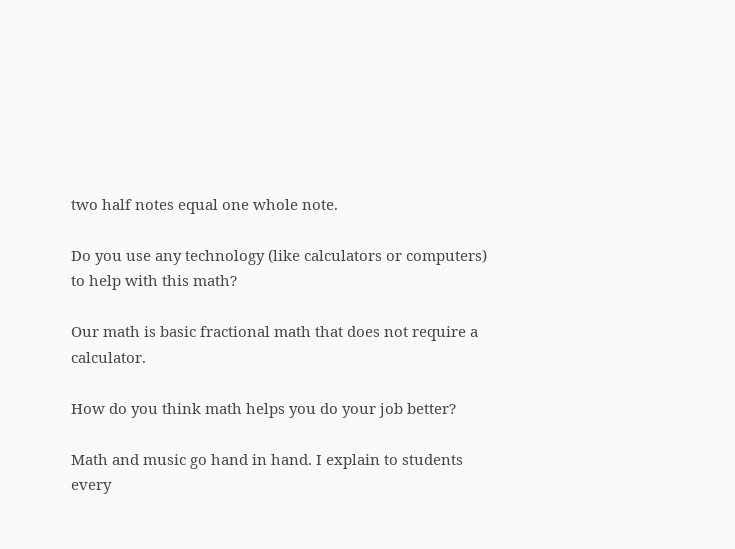two half notes equal one whole note.

Do you use any technology (like calculators or computers) to help with this math?

Our math is basic fractional math that does not require a calculator.

How do you think math helps you do your job better?

Math and music go hand in hand. I explain to students every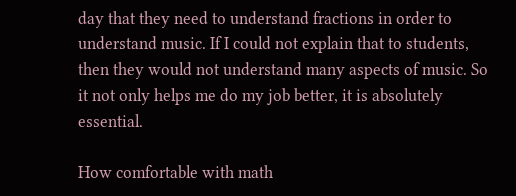day that they need to understand fractions in order to understand music. If I could not explain that to students, then they would not understand many aspects of music. So it not only helps me do my job better, it is absolutely essential.

How comfortable with math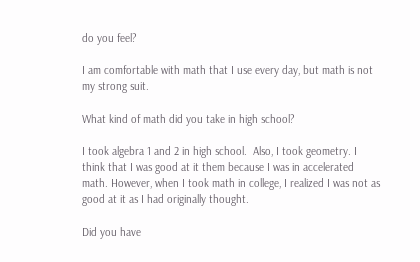do you feel?

I am comfortable with math that I use every day, but math is not my strong suit.

What kind of math did you take in high school?

I took algebra 1 and 2 in high school.  Also, I took geometry. I think that I was good at it them because I was in accelerated math. However, when I took math in college, I realized I was not as good at it as I had originally thought.

Did you have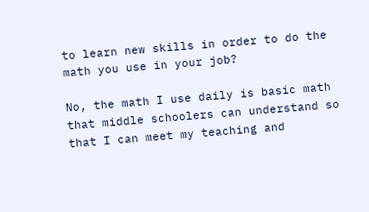to learn new skills in order to do the math you use in your job?

No, the math I use daily is basic math that middle schoolers can understand so that I can meet my teaching and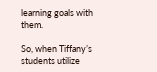learning goals with them.

So, when Tiffany’s students utilize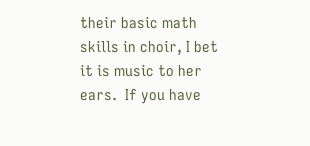their basic math skills in choir, I bet it is music to her ears.  If you have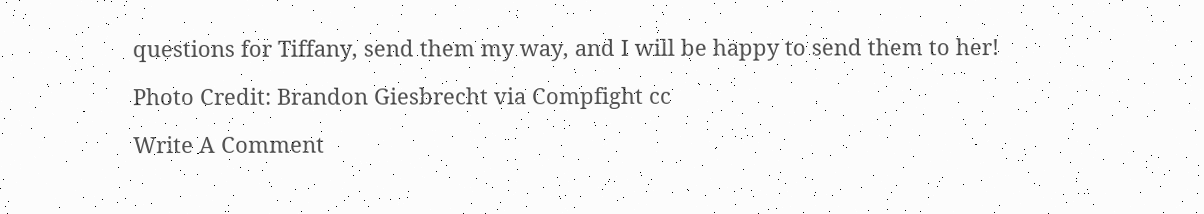questions for Tiffany, send them my way, and I will be happy to send them to her!

Photo Credit: Brandon Giesbrecht via Compfight cc

Write A Comment